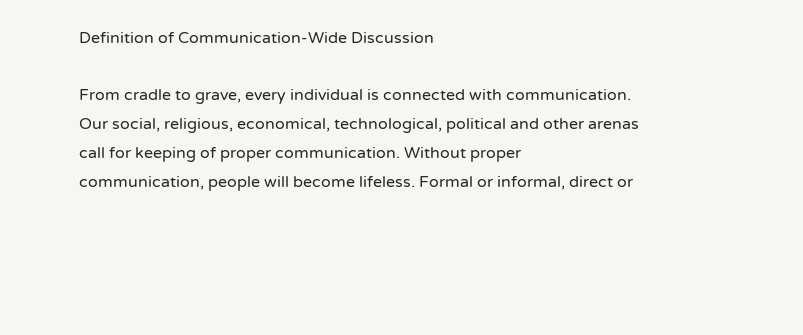Definition of Communication-Wide Discussion

From cradle to grave, every individual is connected with communication. Our social, religious, economical, technological, political and other arenas call for keeping of proper communication. Without proper communication, people will become lifeless. Formal or informal, direct or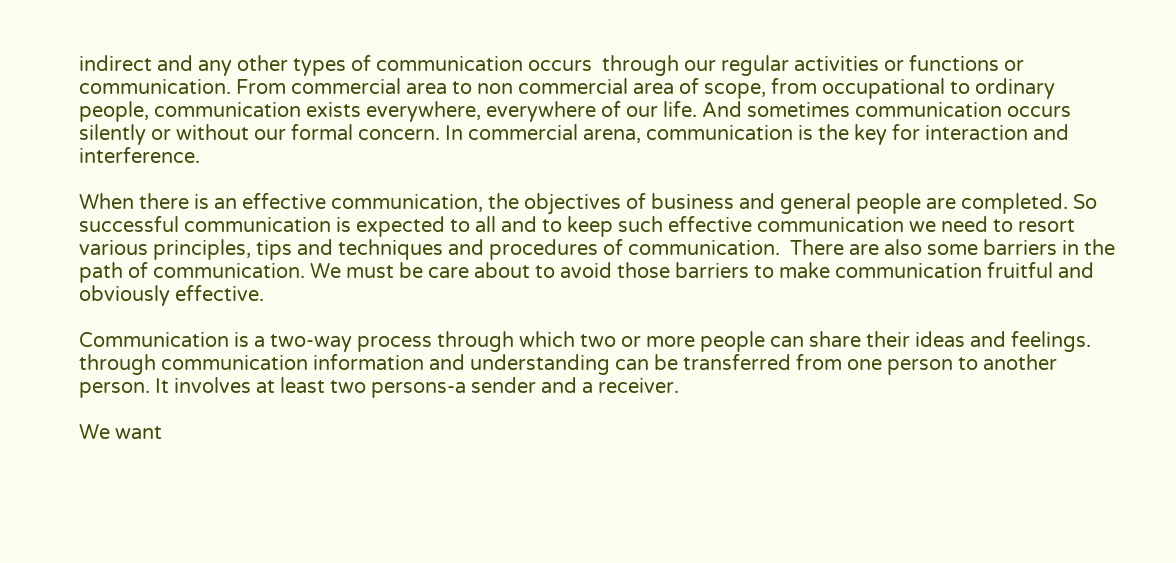indirect and any other types of communication occurs  through our regular activities or functions or communication. From commercial area to non commercial area of scope, from occupational to ordinary people, communication exists everywhere, everywhere of our life. And sometimes communication occurs silently or without our formal concern. In commercial arena, communication is the key for interaction and interference.

When there is an effective communication, the objectives of business and general people are completed. So successful communication is expected to all and to keep such effective communication we need to resort various principles, tips and techniques and procedures of communication.  There are also some barriers in the path of communication. We must be care about to avoid those barriers to make communication fruitful and obviously effective.

Communication is a two-way process through which two or more people can share their ideas and feelings. through communication information and understanding can be transferred from one person to another person. It involves at least two persons-a sender and a receiver.

We want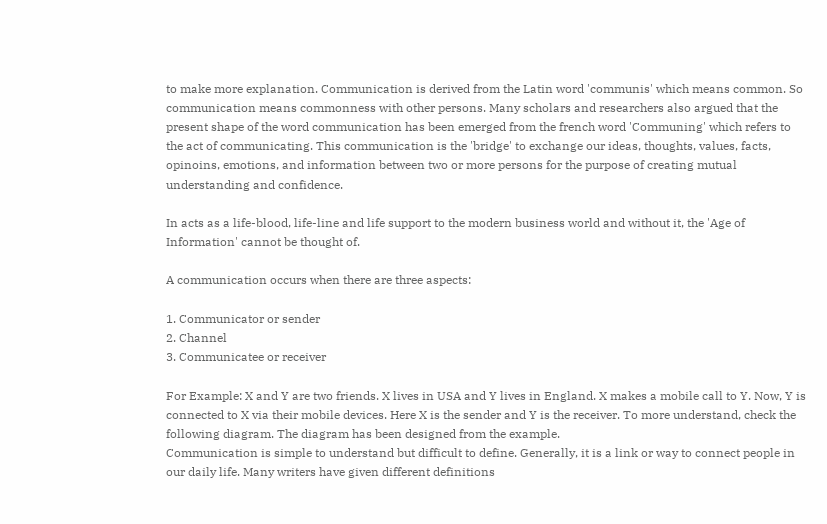to make more explanation. Communication is derived from the Latin word 'communis' which means common. So communication means commonness with other persons. Many scholars and researchers also argued that the present shape of the word communication has been emerged from the french word 'Communing' which refers to the act of communicating. This communication is the 'bridge' to exchange our ideas, thoughts, values, facts, opinoins, emotions, and information between two or more persons for the purpose of creating mutual understanding and confidence.

In acts as a life-blood, life-line and life support to the modern business world and without it, the 'Age of Information' cannot be thought of.

A communication occurs when there are three aspects:

1. Communicator or sender
2. Channel
3. Communicatee or receiver

For Example: X and Y are two friends. X lives in USA and Y lives in England. X makes a mobile call to Y. Now, Y is connected to X via their mobile devices. Here X is the sender and Y is the receiver. To more understand, check the following diagram. The diagram has been designed from the example.
Communication is simple to understand but difficult to define. Generally, it is a link or way to connect people in our daily life. Many writers have given different definitions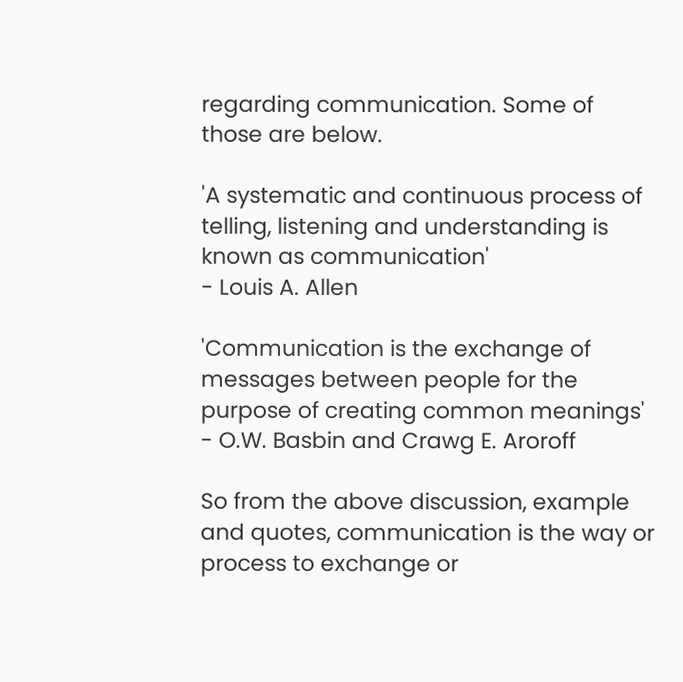regarding communication. Some of those are below.

'A systematic and continuous process of telling, listening and understanding is known as communication'
- Louis A. Allen

'Communication is the exchange of messages between people for the purpose of creating common meanings'
- O.W. Basbin and Crawg E. Aroroff

So from the above discussion, example and quotes, communication is the way or process to exchange or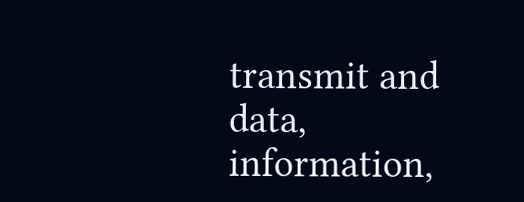transmit and data, information,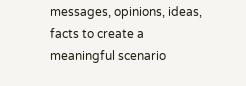messages, opinions, ideas, facts to create a meaningful scenario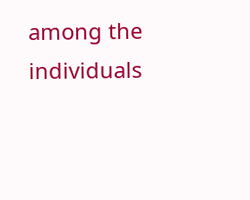among the individuals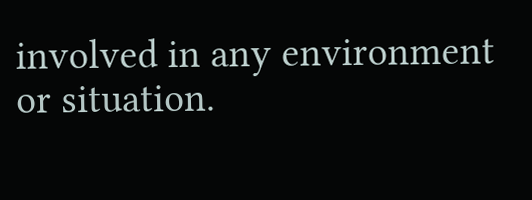involved in any environment or situation.